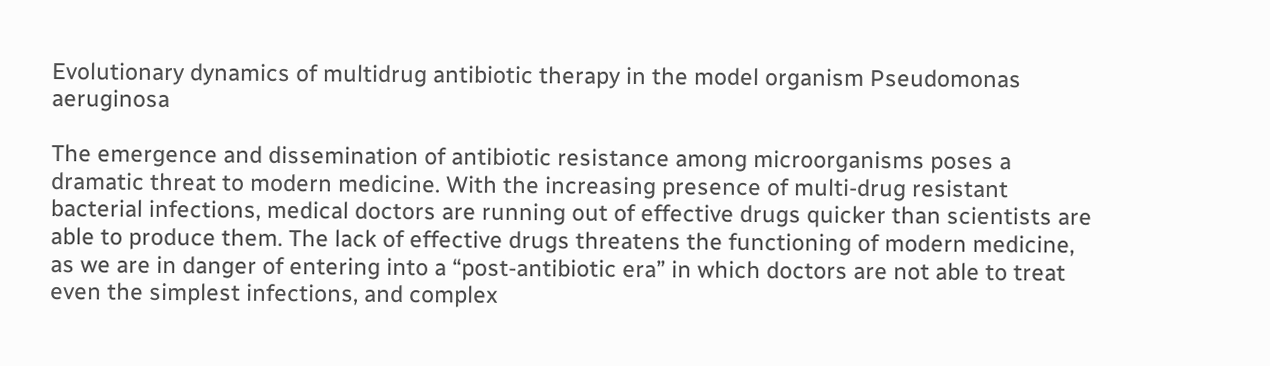Evolutionary dynamics of multidrug antibiotic therapy in the model organism Pseudomonas aeruginosa

The emergence and dissemination of antibiotic resistance among microorganisms poses a dramatic threat to modern medicine. With the increasing presence of multi-drug resistant bacterial infections, medical doctors are running out of effective drugs quicker than scientists are able to produce them. The lack of effective drugs threatens the functioning of modern medicine, as we are in danger of entering into a “post-antibiotic era” in which doctors are not able to treat even the simplest infections, and complex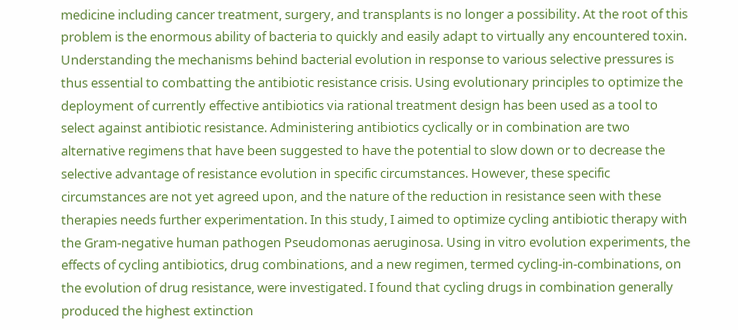medicine including cancer treatment, surgery, and transplants is no longer a possibility. At the root of this problem is the enormous ability of bacteria to quickly and easily adapt to virtually any encountered toxin. Understanding the mechanisms behind bacterial evolution in response to various selective pressures is thus essential to combatting the antibiotic resistance crisis. Using evolutionary principles to optimize the deployment of currently effective antibiotics via rational treatment design has been used as a tool to select against antibiotic resistance. Administering antibiotics cyclically or in combination are two alternative regimens that have been suggested to have the potential to slow down or to decrease the selective advantage of resistance evolution in specific circumstances. However, these specific circumstances are not yet agreed upon, and the nature of the reduction in resistance seen with these therapies needs further experimentation. In this study, I aimed to optimize cycling antibiotic therapy with the Gram-negative human pathogen Pseudomonas aeruginosa. Using in vitro evolution experiments, the effects of cycling antibiotics, drug combinations, and a new regimen, termed cycling-in-combinations, on the evolution of drug resistance, were investigated. I found that cycling drugs in combination generally produced the highest extinction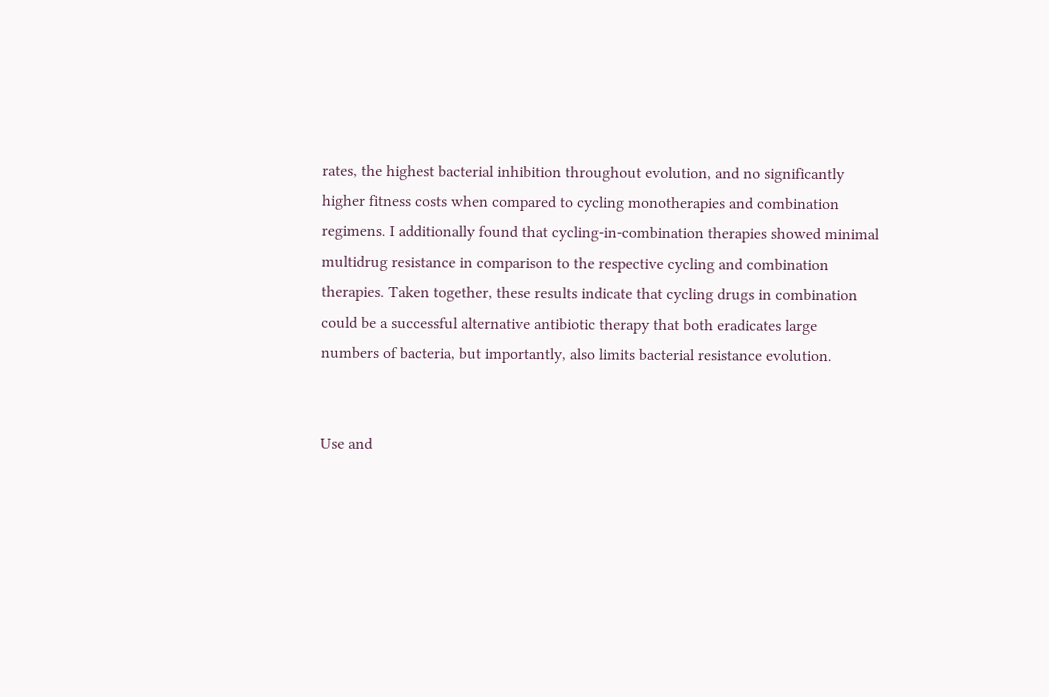rates, the highest bacterial inhibition throughout evolution, and no significantly higher fitness costs when compared to cycling monotherapies and combination regimens. I additionally found that cycling-in-combination therapies showed minimal multidrug resistance in comparison to the respective cycling and combination therapies. Taken together, these results indicate that cycling drugs in combination could be a successful alternative antibiotic therapy that both eradicates large numbers of bacteria, but importantly, also limits bacterial resistance evolution.


Use and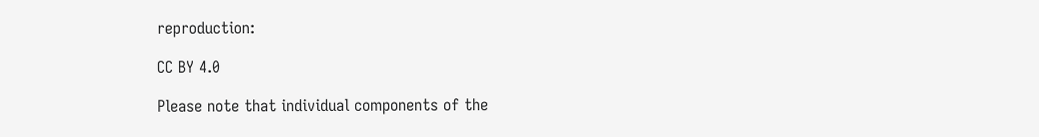reproduction:

CC BY 4.0

Please note that individual components of the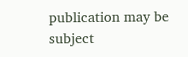publication may be subject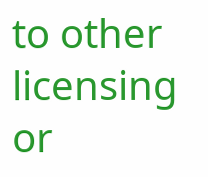to other licensing or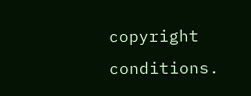copyright conditions.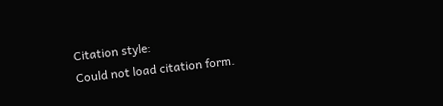Citation style:
Could not load citation form.